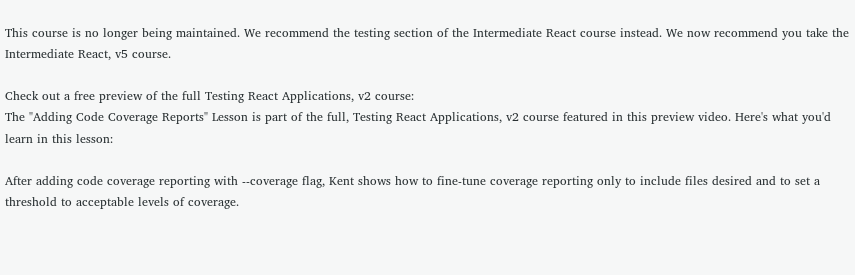This course is no longer being maintained. We recommend the testing section of the Intermediate React course instead. We now recommend you take the Intermediate React, v5 course.

Check out a free preview of the full Testing React Applications, v2 course:
The "Adding Code Coverage Reports" Lesson is part of the full, Testing React Applications, v2 course featured in this preview video. Here's what you'd learn in this lesson:

After adding code coverage reporting with --coverage flag, Kent shows how to fine-tune coverage reporting only to include files desired and to set a threshold to acceptable levels of coverage.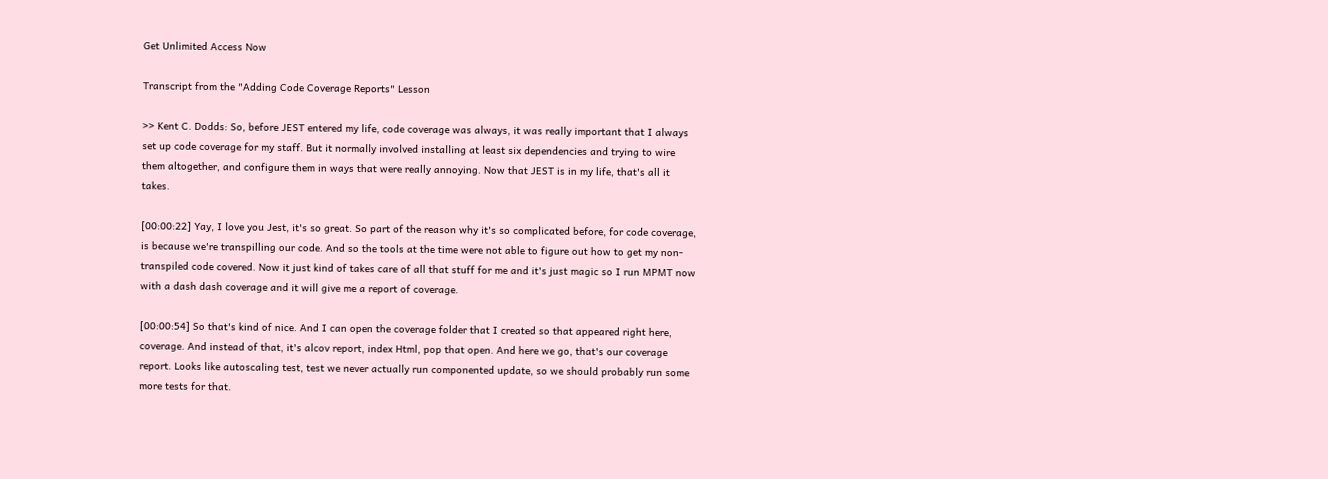Get Unlimited Access Now

Transcript from the "Adding Code Coverage Reports" Lesson

>> Kent C. Dodds: So, before JEST entered my life, code coverage was always, it was really important that I always set up code coverage for my staff. But it normally involved installing at least six dependencies and trying to wire them altogether, and configure them in ways that were really annoying. Now that JEST is in my life, that's all it takes.

[00:00:22] Yay, I love you Jest, it's so great. So part of the reason why it's so complicated before, for code coverage, is because we're transpilling our code. And so the tools at the time were not able to figure out how to get my non-transpiled code covered. Now it just kind of takes care of all that stuff for me and it's just magic so I run MPMT now with a dash dash coverage and it will give me a report of coverage.

[00:00:54] So that's kind of nice. And I can open the coverage folder that I created so that appeared right here, coverage. And instead of that, it's alcov report, index Html, pop that open. And here we go, that's our coverage report. Looks like autoscaling test, test we never actually run componented update, so we should probably run some more tests for that.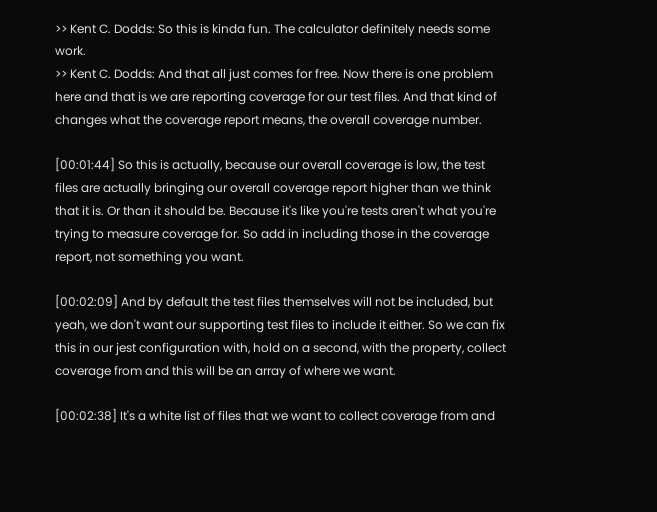>> Kent C. Dodds: So this is kinda fun. The calculator definitely needs some work.
>> Kent C. Dodds: And that all just comes for free. Now there is one problem here and that is we are reporting coverage for our test files. And that kind of changes what the coverage report means, the overall coverage number.

[00:01:44] So this is actually, because our overall coverage is low, the test files are actually bringing our overall coverage report higher than we think that it is. Or than it should be. Because it's like you're tests aren't what you're trying to measure coverage for. So add in including those in the coverage report, not something you want.

[00:02:09] And by default the test files themselves will not be included, but yeah, we don't want our supporting test files to include it either. So we can fix this in our jest configuration with, hold on a second, with the property, collect coverage from and this will be an array of where we want.

[00:02:38] It's a white list of files that we want to collect coverage from and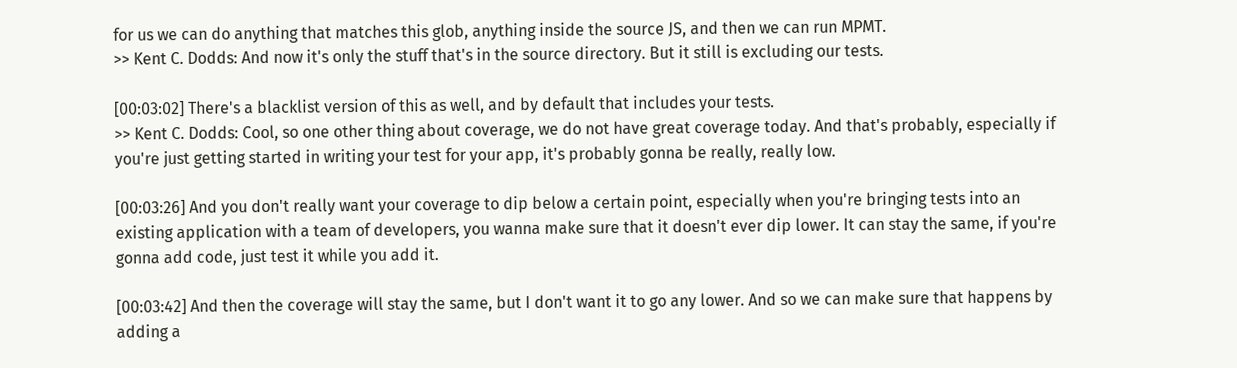for us we can do anything that matches this glob, anything inside the source JS, and then we can run MPMT.
>> Kent C. Dodds: And now it's only the stuff that's in the source directory. But it still is excluding our tests.

[00:03:02] There's a blacklist version of this as well, and by default that includes your tests.
>> Kent C. Dodds: Cool, so one other thing about coverage, we do not have great coverage today. And that's probably, especially if you're just getting started in writing your test for your app, it's probably gonna be really, really low.

[00:03:26] And you don't really want your coverage to dip below a certain point, especially when you're bringing tests into an existing application with a team of developers, you wanna make sure that it doesn't ever dip lower. It can stay the same, if you're gonna add code, just test it while you add it.

[00:03:42] And then the coverage will stay the same, but I don't want it to go any lower. And so we can make sure that happens by adding a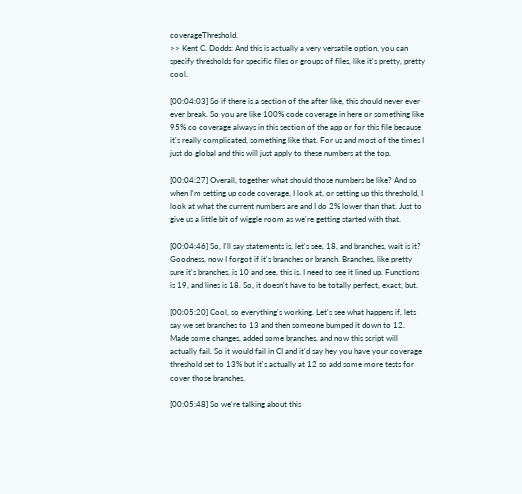coverageThreshold.
>> Kent C. Dodds: And this is actually a very versatile option, you can specify thresholds for specific files or groups of files, like it's pretty, pretty cool.

[00:04:03] So if there is a section of the after like, this should never ever ever break. So you are like 100% code coverage in here or something like 95% co coverage always in this section of the app or for this file because it's really complicated, something like that. For us and most of the times I just do global and this will just apply to these numbers at the top.

[00:04:27] Overall, together what should those numbers be like? And so when I'm setting up code coverage, I look at, or setting up this threshold, I look at what the current numbers are and I do 2% lower than that. Just to give us a little bit of wiggle room as we're getting started with that.

[00:04:46] So, I'll say statements is, let's see, 18, and branches, wait is it? Goodness, now I forgot if it's branches or branch. Branches, like pretty sure it's branches, is 10 and see, this is. I need to see it lined up. Functions is 19, and lines is 18. So, it doesn't have to be totally perfect, exact, but.

[00:05:20] Cool, so everything's working. Let's see what happens if, lets say we set branches to 13 and then someone bumped it down to 12. Made some changes, added some branches, and now this script will actually fail. So it would fail in CI and it'd say hey you have your coverage threshold set to 13% but it's actually at 12 so add some more tests for cover those branches.

[00:05:48] So we're talking about this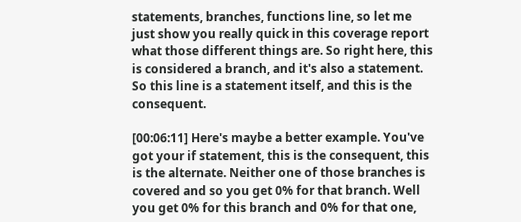statements, branches, functions line, so let me just show you really quick in this coverage report what those different things are. So right here, this is considered a branch, and it's also a statement. So this line is a statement itself, and this is the consequent.

[00:06:11] Here's maybe a better example. You've got your if statement, this is the consequent, this is the alternate. Neither one of those branches is covered and so you get 0% for that branch. Well you get 0% for this branch and 0% for that one,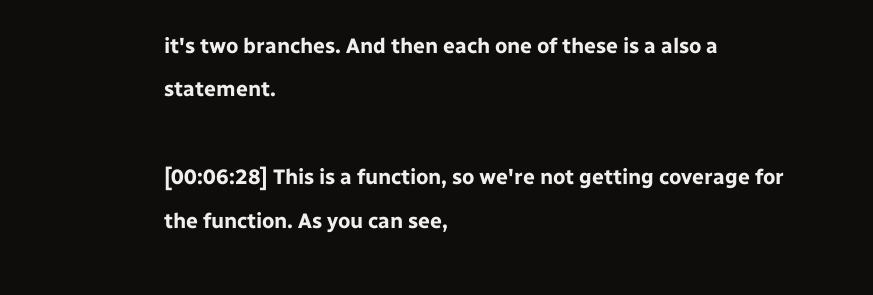it's two branches. And then each one of these is a also a statement.

[00:06:28] This is a function, so we're not getting coverage for the function. As you can see,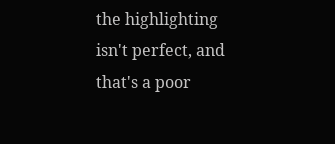the highlighting isn't perfect, and that's a poor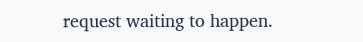request waiting to happen.